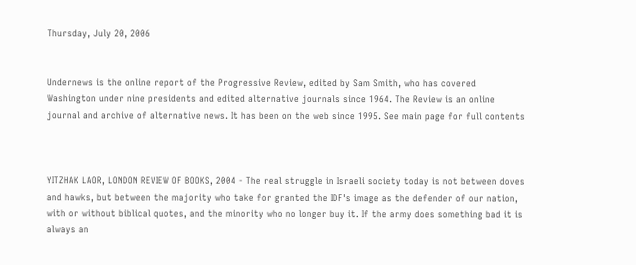Thursday, July 20, 2006


Undernews is the online report of the Progressive Review, edited by Sam Smith, who has covered Washington under nine presidents and edited alternative journals since 1964. The Review is an online journal and archive of alternative news. It has been on the web since 1995. See main page for full contents



YITZHAK LAOR, LONDON REVIEW OF BOOKS, 2004 - The real struggle in Israeli society today is not between doves and hawks, but between the majority who take for granted the IDF's image as the defender of our nation, with or without biblical quotes, and the minority who no longer buy it. If the army does something bad it is always an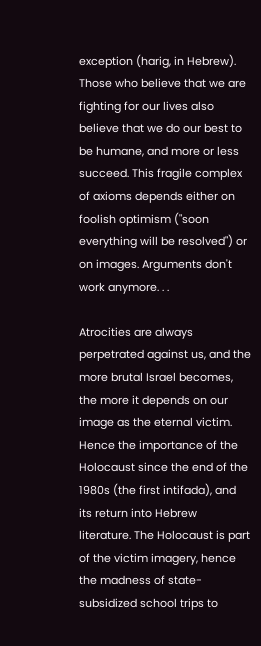exception (harig, in Hebrew). Those who believe that we are fighting for our lives also believe that we do our best to be humane, and more or less succeed. This fragile complex of axioms depends either on foolish optimism ("soon everything will be resolved") or on images. Arguments don't work anymore. . .

Atrocities are always perpetrated against us, and the more brutal Israel becomes, the more it depends on our image as the eternal victim. Hence the importance of the Holocaust since the end of the 1980s (the first intifada), and its return into Hebrew literature. The Holocaust is part of the victim imagery, hence the madness of state-subsidized school trips to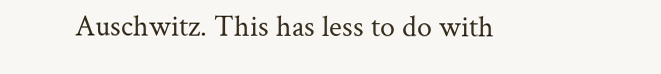Auschwitz. This has less to do with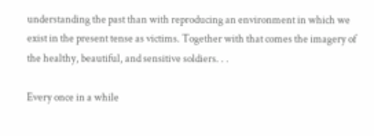understanding the past than with reproducing an environment in which we exist in the present tense as victims. Together with that comes the imagery of the healthy, beautiful, and sensitive soldiers. . .

Every once in a while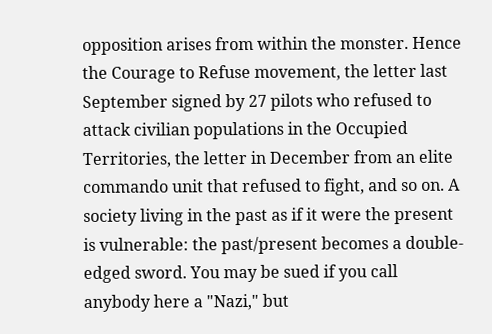opposition arises from within the monster. Hence the Courage to Refuse movement, the letter last September signed by 27 pilots who refused to attack civilian populations in the Occupied Territories, the letter in December from an elite commando unit that refused to fight, and so on. A society living in the past as if it were the present is vulnerable: the past/present becomes a double-edged sword. You may be sued if you call anybody here a "Nazi," but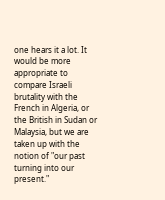one hears it a lot. It would be more appropriate to compare Israeli brutality with the French in Algeria, or the British in Sudan or Malaysia, but we are taken up with the notion of "our past turning into our present."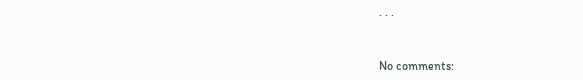. . .


No comments: